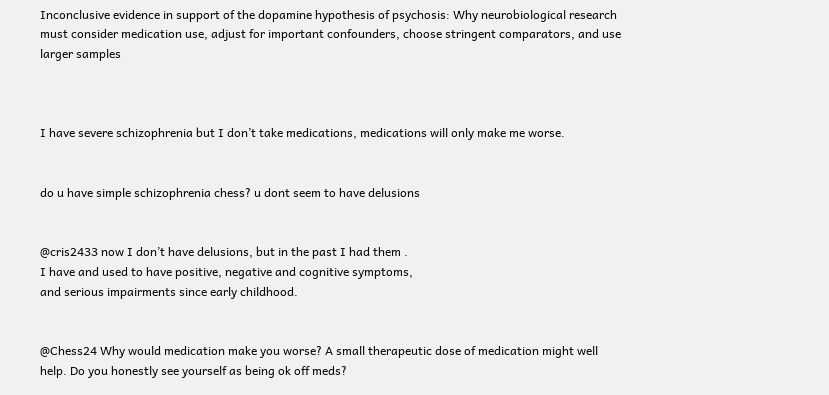Inconclusive evidence in support of the dopamine hypothesis of psychosis: Why neurobiological research must consider medication use, adjust for important confounders, choose stringent comparators, and use larger samples



I have severe schizophrenia but I don’t take medications, medications will only make me worse.


do u have simple schizophrenia chess? u dont seem to have delusions


@cris2433 now I don’t have delusions, but in the past I had them .
I have and used to have positive, negative and cognitive symptoms,
and serious impairments since early childhood.


@Chess24 Why would medication make you worse? A small therapeutic dose of medication might well help. Do you honestly see yourself as being ok off meds?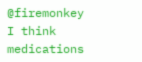@firemonkey I think medications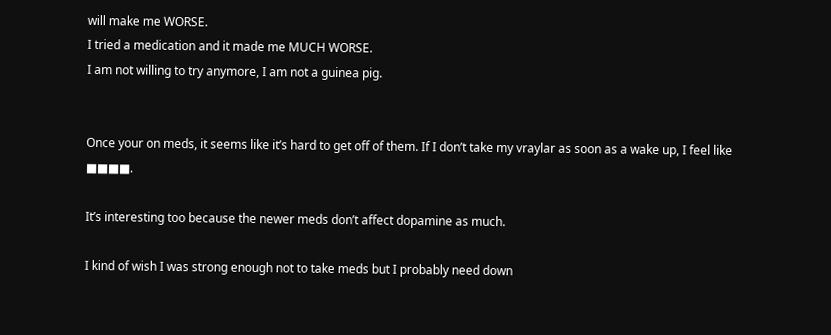will make me WORSE.
I tried a medication and it made me MUCH WORSE.
I am not willing to try anymore, I am not a guinea pig.


Once your on meds, it seems like it’s hard to get off of them. If I don’t take my vraylar as soon as a wake up, I feel like ■■■■.

It’s interesting too because the newer meds don’t affect dopamine as much.

I kind of wish I was strong enough not to take meds but I probably need down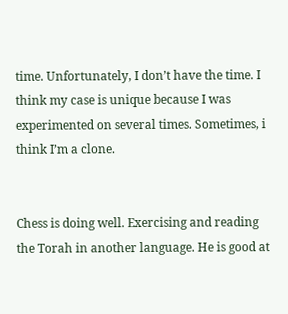time. Unfortunately, I don’t have the time. I think my case is unique because I was experimented on several times. Sometimes, i think I’m a clone.


Chess is doing well. Exercising and reading the Torah in another language. He is good at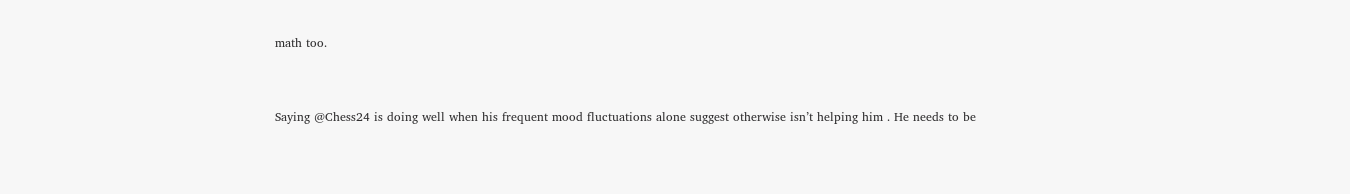math too.


Saying @Chess24 is doing well when his frequent mood fluctuations alone suggest otherwise isn’t helping him . He needs to be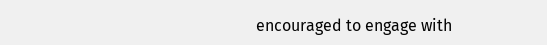encouraged to engage with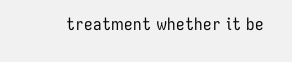treatment whether it be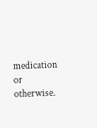medication or otherwise.